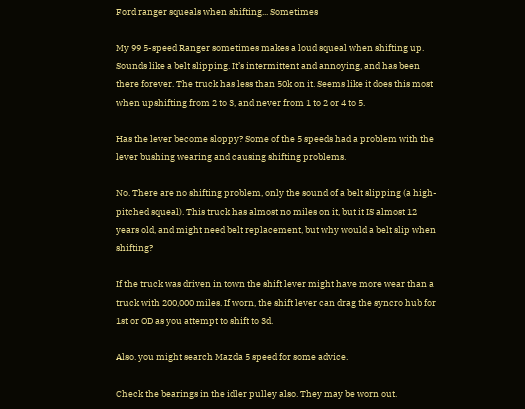Ford ranger squeals when shifting... Sometimes

My 99 5-speed Ranger sometimes makes a loud squeal when shifting up. Sounds like a belt slipping. It’s intermittent and annoying, and has been there forever. The truck has less than 50k on it. Seems like it does this most when upshifting from 2 to 3, and never from 1 to 2 or 4 to 5.

Has the lever become sloppy? Some of the 5 speeds had a problem with the lever bushing wearing and causing shifting problems.

No. There are no shifting problem, only the sound of a belt slipping (a high-pitched squeal). This truck has almost no miles on it, but it IS almost 12 years old, and might need belt replacement, but why would a belt slip when shifting?

If the truck was driven in town the shift lever might have more wear than a truck with 200,000 miles. If worn, the shift lever can drag the syncro hub for 1st or OD as you attempt to shift to 3d.

Also. you might search Mazda 5 speed for some advice.

Check the bearings in the idler pulley also. They may be worn out.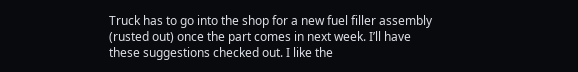Truck has to go into the shop for a new fuel filler assembly (rusted out) once the part comes in next week. I’ll have these suggestions checked out. I like the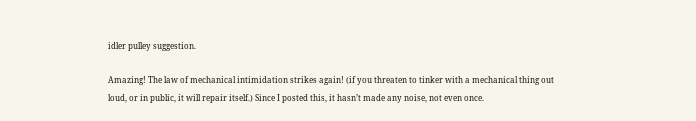idler pulley suggestion.

Amazing! The law of mechanical intimidation strikes again! (if you threaten to tinker with a mechanical thing out loud, or in public, it will repair itself.) Since I posted this, it hasn’t made any noise, not even once.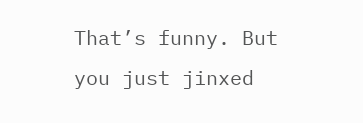That’s funny. But you just jinxed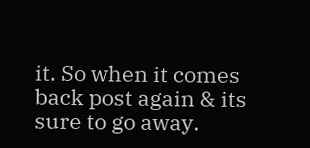it. So when it comes back post again & its sure to go away.